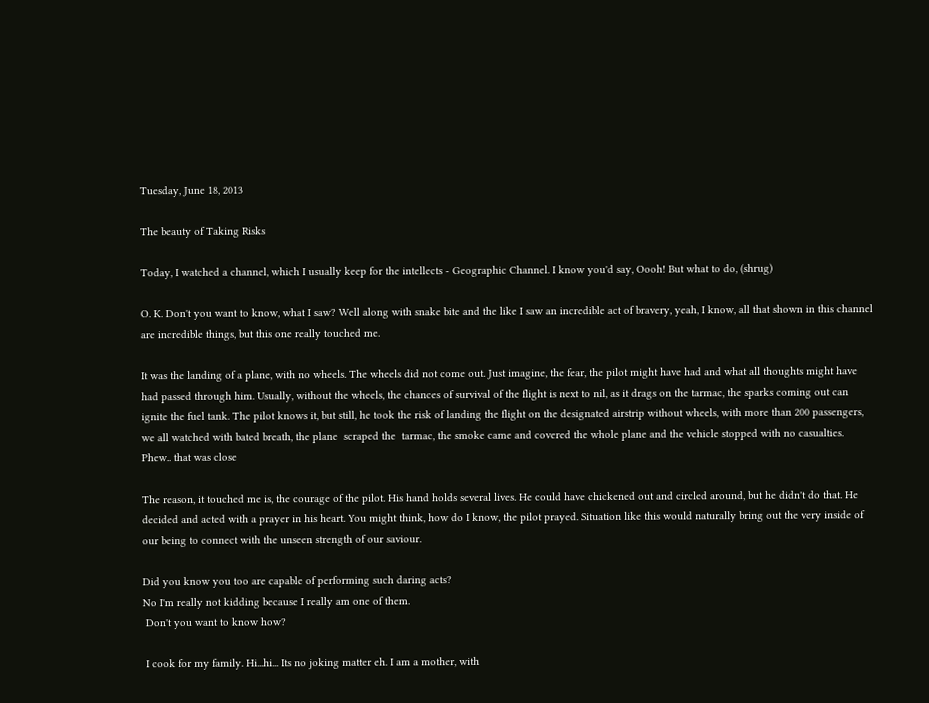Tuesday, June 18, 2013

The beauty of Taking Risks

Today, I watched a channel, which I usually keep for the intellects - Geographic Channel. I know you'd say, Oooh! But what to do, (shrug)

O. K. Don't you want to know, what I saw? Well along with snake bite and the like I saw an incredible act of bravery, yeah, I know, all that shown in this channel are incredible things, but this one really touched me.

It was the landing of a plane, with no wheels. The wheels did not come out. Just imagine, the fear, the pilot might have had and what all thoughts might have had passed through him. Usually, without the wheels, the chances of survival of the flight is next to nil, as it drags on the tarmac, the sparks coming out can ignite the fuel tank. The pilot knows it, but still, he took the risk of landing the flight on the designated airstrip without wheels, with more than 200 passengers, we all watched with bated breath, the plane  scraped the  tarmac, the smoke came and covered the whole plane and the vehicle stopped with no casualties. Phew.. that was close

The reason, it touched me is, the courage of the pilot. His hand holds several lives. He could have chickened out and circled around, but he didn't do that. He decided and acted with a prayer in his heart. You might think, how do I know, the pilot prayed. Situation like this would naturally bring out the very inside of our being to connect with the unseen strength of our saviour.

Did you know you too are capable of performing such daring acts?
No I'm really not kidding because I really am one of them.
 Don't you want to know how?

 I cook for my family. Hi...hi... Its no joking matter eh. I am a mother, with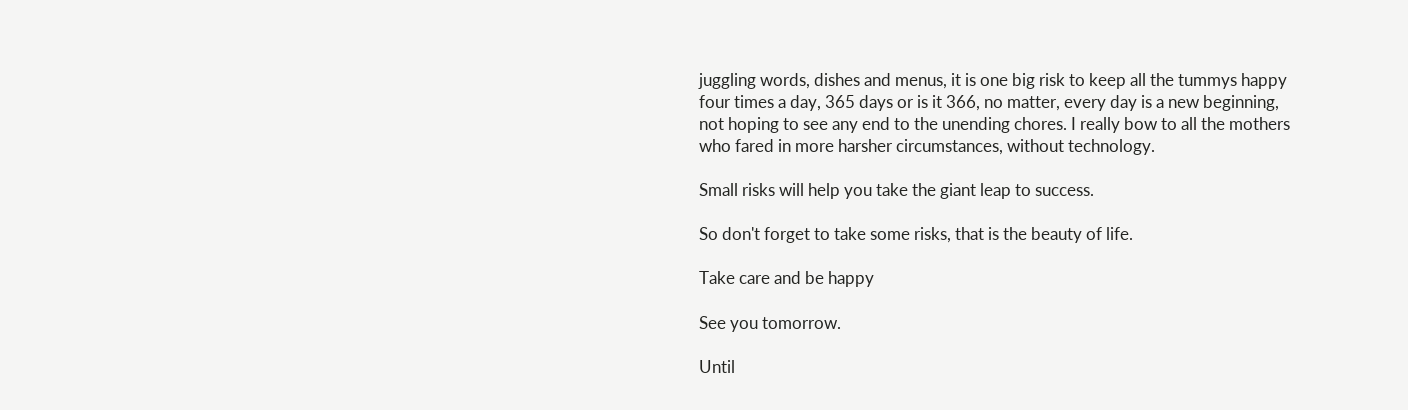juggling words, dishes and menus, it is one big risk to keep all the tummys happy four times a day, 365 days or is it 366, no matter, every day is a new beginning, not hoping to see any end to the unending chores. I really bow to all the mothers who fared in more harsher circumstances, without technology.

Small risks will help you take the giant leap to success.

So don't forget to take some risks, that is the beauty of life.

Take care and be happy

See you tomorrow.

Until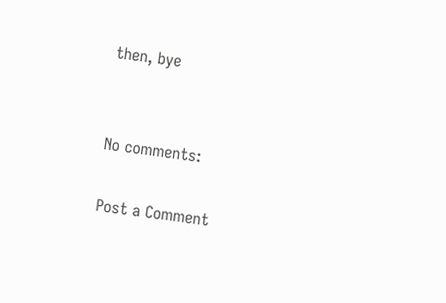then, bye


No comments:

Post a Comment